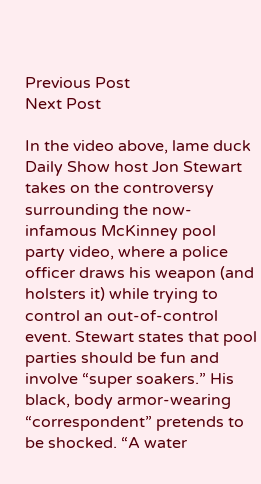Previous Post
Next Post

In the video above, lame duck Daily Show host Jon Stewart takes on the controversy surrounding the now-infamous McKinney pool party video, where a police officer draws his weapon (and holsters it) while trying to control an out-of-control event. Stewart states that pool parties should be fun and involve “super soakers.” His black, body armor-wearing “correspondent” pretends to be shocked. “A water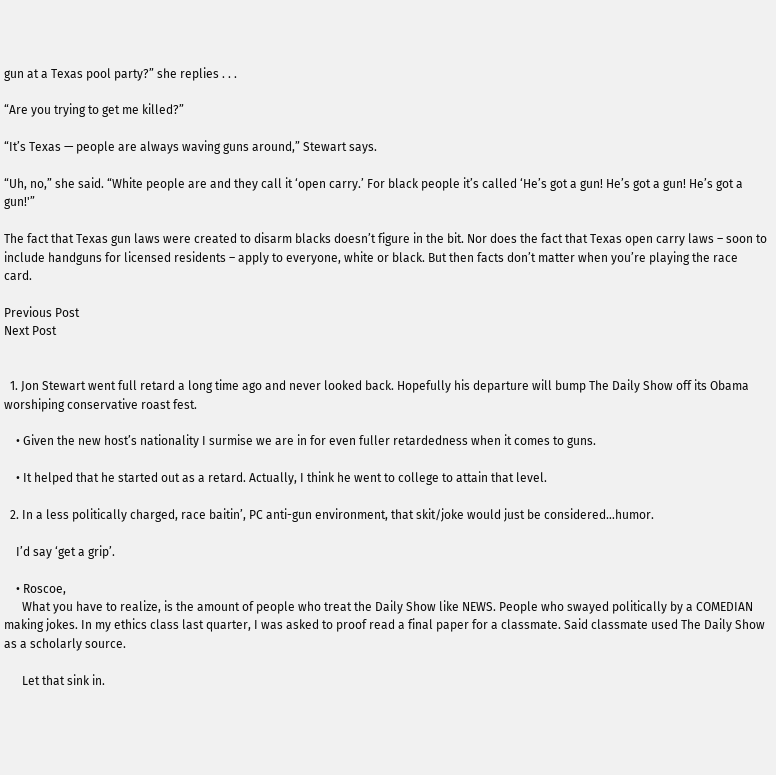gun at a Texas pool party?” she replies . . .

“Are you trying to get me killed?”

“It’s Texas — people are always waving guns around,” Stewart says.

“Uh, no,” she said. “White people are and they call it ‘open carry.’ For black people it’s called ‘He’s got a gun! He’s got a gun! He’s got a gun!'”

The fact that Texas gun laws were created to disarm blacks doesn’t figure in the bit. Nor does the fact that Texas open carry laws – soon to include handguns for licensed residents – apply to everyone, white or black. But then facts don’t matter when you’re playing the race card.

Previous Post
Next Post


  1. Jon Stewart went full retard a long time ago and never looked back. Hopefully his departure will bump The Daily Show off its Obama worshiping conservative roast fest.

    • Given the new host’s nationality I surmise we are in for even fuller retardedness when it comes to guns.

    • It helped that he started out as a retard. Actually, I think he went to college to attain that level.

  2. In a less politically charged, race baitin’, PC anti-gun environment, that skit/joke would just be considered…humor.

    I’d say ‘get a grip’.

    • Roscoe,
      What you have to realize, is the amount of people who treat the Daily Show like NEWS. People who swayed politically by a COMEDIAN making jokes. In my ethics class last quarter, I was asked to proof read a final paper for a classmate. Said classmate used The Daily Show as a scholarly source.

      Let that sink in.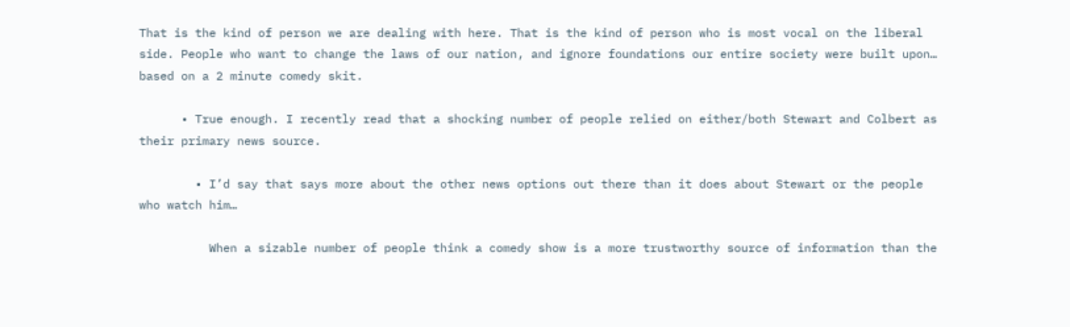That is the kind of person we are dealing with here. That is the kind of person who is most vocal on the liberal side. People who want to change the laws of our nation, and ignore foundations our entire society were built upon… based on a 2 minute comedy skit.

      • True enough. I recently read that a shocking number of people relied on either/both Stewart and Colbert as their primary news source.

        • I’d say that says more about the other news options out there than it does about Stewart or the people who watch him…

          When a sizable number of people think a comedy show is a more trustworthy source of information than the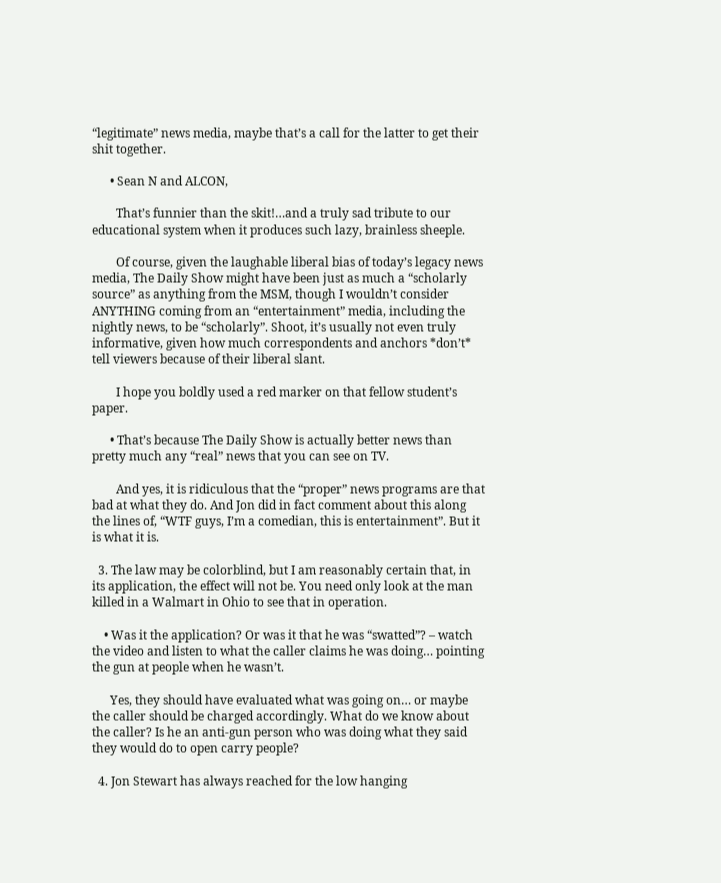“legitimate” news media, maybe that’s a call for the latter to get their shit together.

      • Sean N and ALCON,

        That’s funnier than the skit!…and a truly sad tribute to our educational system when it produces such lazy, brainless sheeple.

        Of course, given the laughable liberal bias of today’s legacy news media, The Daily Show might have been just as much a “scholarly source” as anything from the MSM, though I wouldn’t consider ANYTHING coming from an “entertainment” media, including the nightly news, to be “scholarly”. Shoot, it’s usually not even truly informative, given how much correspondents and anchors *don’t* tell viewers because of their liberal slant.

        I hope you boldly used a red marker on that fellow student’s paper.

      • That’s because The Daily Show is actually better news than pretty much any “real” news that you can see on TV.

        And yes, it is ridiculous that the “proper” news programs are that bad at what they do. And Jon did in fact comment about this along the lines of, “WTF guys, I’m a comedian, this is entertainment”. But it is what it is.

  3. The law may be colorblind, but I am reasonably certain that, in its application, the effect will not be. You need only look at the man killed in a Walmart in Ohio to see that in operation.

    • Was it the application? Or was it that he was “swatted”? – watch the video and listen to what the caller claims he was doing… pointing the gun at people when he wasn’t.

      Yes, they should have evaluated what was going on… or maybe the caller should be charged accordingly. What do we know about the caller? Is he an anti-gun person who was doing what they said they would do to open carry people?

  4. Jon Stewart has always reached for the low hanging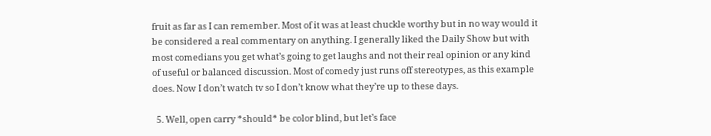fruit as far as I can remember. Most of it was at least chuckle worthy but in no way would it be considered a real commentary on anything. I generally liked the Daily Show but with most comedians you get what’s going to get laughs and not their real opinion or any kind of useful or balanced discussion. Most of comedy just runs off stereotypes, as this example does. Now I don’t watch tv so I don’t know what they’re up to these days.

  5. Well, open carry *should* be color blind, but let’s face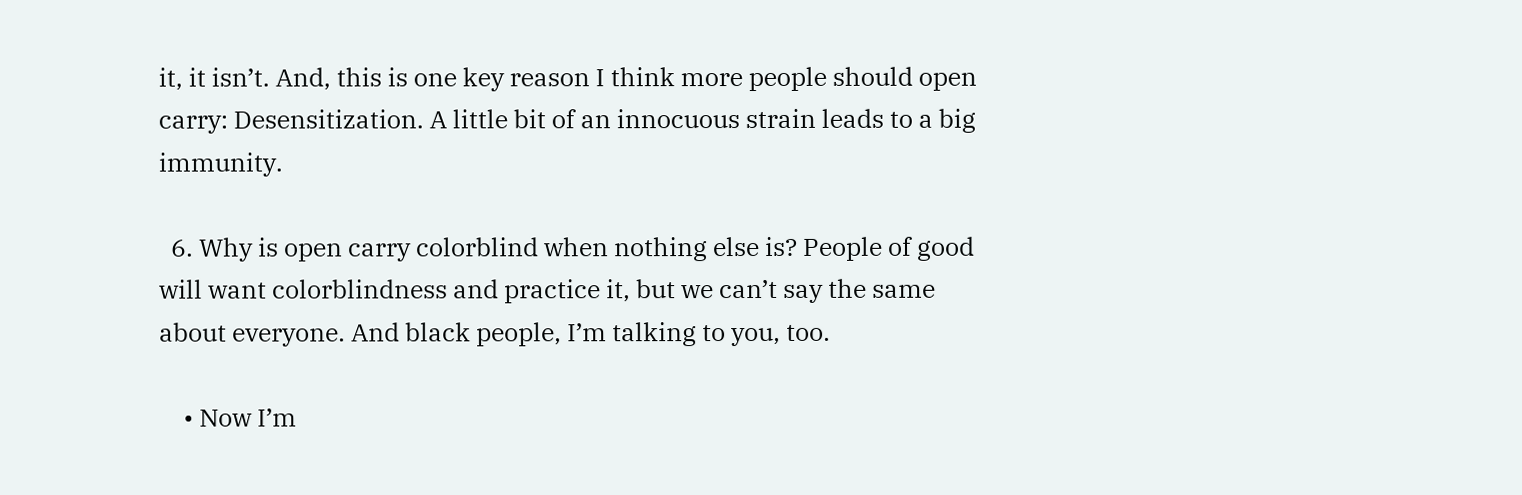it, it isn’t. And, this is one key reason I think more people should open carry: Desensitization. A little bit of an innocuous strain leads to a big immunity.

  6. Why is open carry colorblind when nothing else is? People of good will want colorblindness and practice it, but we can’t say the same about everyone. And black people, I’m talking to you, too.

    • Now I’m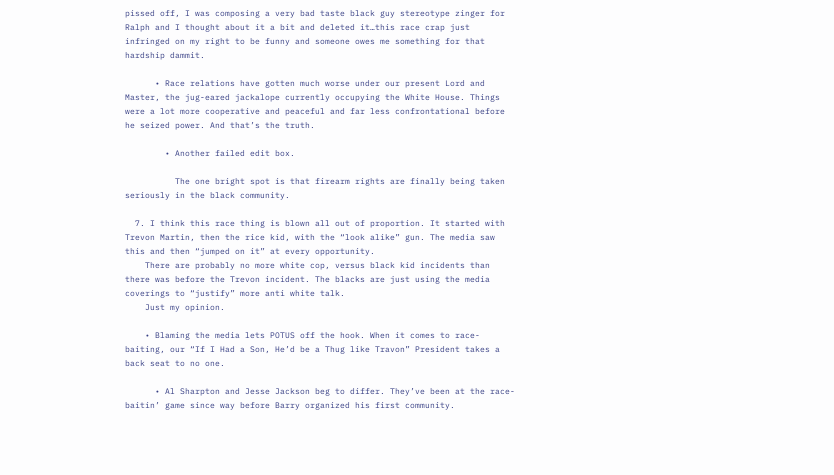pissed off, I was composing a very bad taste black guy stereotype zinger for Ralph and I thought about it a bit and deleted it…this race crap just infringed on my right to be funny and someone owes me something for that hardship dammit.

      • Race relations have gotten much worse under our present Lord and Master, the jug-eared jackalope currently occupying the White House. Things were a lot more cooperative and peaceful and far less confrontational before he seized power. And that’s the truth.

        • Another failed edit box.

          The one bright spot is that firearm rights are finally being taken seriously in the black community.

  7. I think this race thing is blown all out of proportion. It started with Trevon Martin, then the rice kid, with the “look alike” gun. The media saw this and then “jumped on it” at every opportunity.
    There are probably no more white cop, versus black kid incidents than there was before the Trevon incident. The blacks are just using the media coverings to “justify” more anti white talk.
    Just my opinion.

    • Blaming the media lets POTUS off the hook. When it comes to race-baiting, our “If I Had a Son, He’d be a Thug like Travon” President takes a back seat to no one.

      • Al Sharpton and Jesse Jackson beg to differ. They’ve been at the race-baitin’ game since way before Barry organized his first community.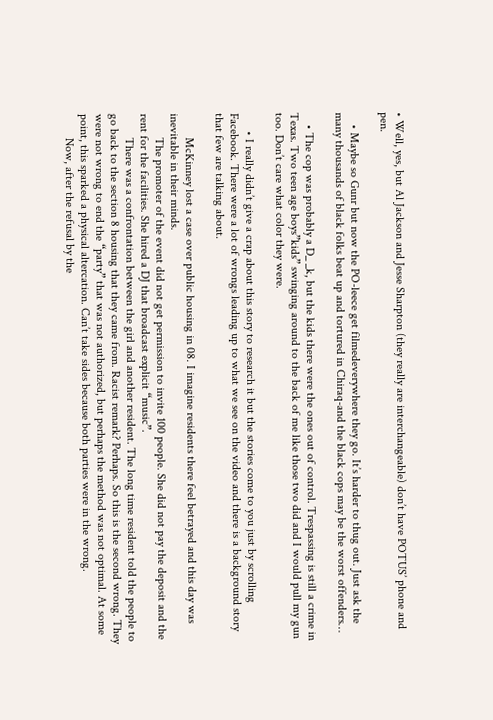• Well, yes, but Al Jackson and Jesse Sharpton (they really are interchangeable) don’t have POTUS’ phone and pen.

    • Maybe so Gunr but now the PO-leece get filmedeverywhere they go. It’s harder to thug out. Just ask the many thousands of black folks beat up and tortured in Chiraq-and the black cops may be the worst offenders…

    • The cop was probably a D_ _k, but the kids there were the ones out of control. Trespassing is still a crime in Texas. Two teen age boys”kids” swinging around to the back of me like those two did and I would pull my gun too. Don’t care what color they were.

      • I really didn’t give a crap about this story to research it but the stories come to you just by scrolling Facebook. There were a lot of wrongs leading up to what we see on the video and there is a background story that few are talking about.

        McKinney lost a case over public housing in 08. I imagine residents there feel betrayed and this day was inevitable in their minds.
        The promoter of the event did not get permission to invite 100 people. She did not pay the deposit and the rent for the facilities. She hired a DJ that broadcast explicit “music”.
        There was a confrontation between the girl and another resident. The long time resident told the people to go back to the section 8 housing that they came from. Racist remark? Perhaps. So this is the second wrong. They were not wrong to end the “party” that was not authorized, but perhaps the method was not optimal. At some point, this sparked a physical altercation. Can’t take sides because both parties were in the wrong.
        Now, after the refusal by the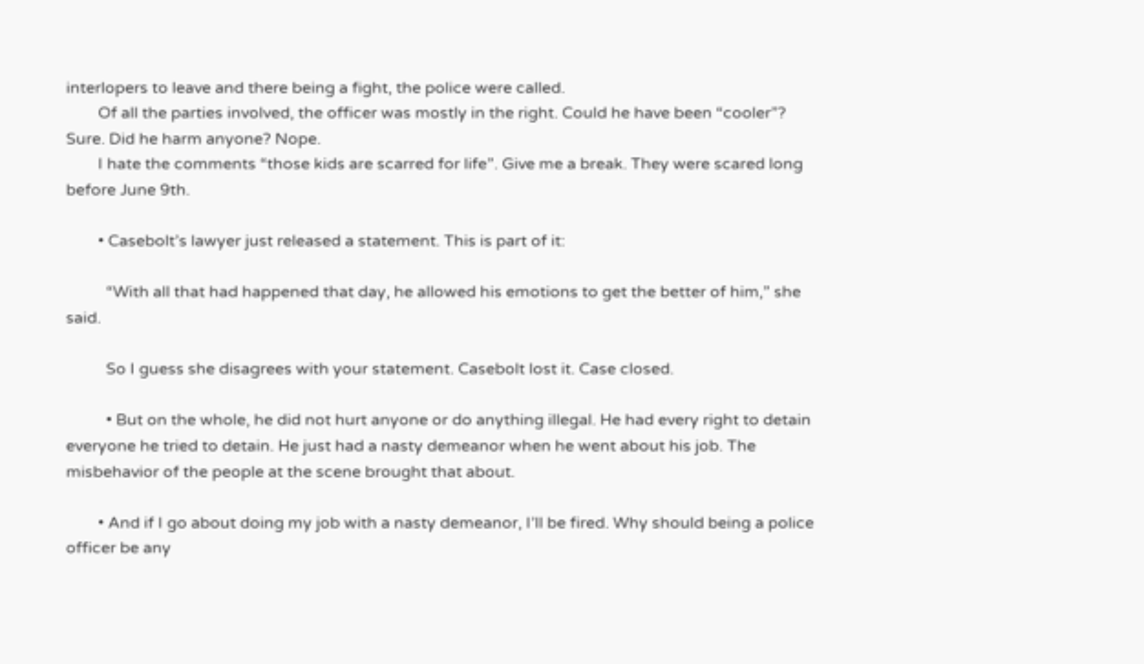interlopers to leave and there being a fight, the police were called.
        Of all the parties involved, the officer was mostly in the right. Could he have been “cooler”? Sure. Did he harm anyone? Nope.
        I hate the comments “those kids are scarred for life”. Give me a break. They were scared long before June 9th.

        • Casebolt’s lawyer just released a statement. This is part of it:

          “With all that had happened that day, he allowed his emotions to get the better of him,” she said.

          So I guess she disagrees with your statement. Casebolt lost it. Case closed.

          • But on the whole, he did not hurt anyone or do anything illegal. He had every right to detain everyone he tried to detain. He just had a nasty demeanor when he went about his job. The misbehavior of the people at the scene brought that about.

        • And if I go about doing my job with a nasty demeanor, I’ll be fired. Why should being a police officer be any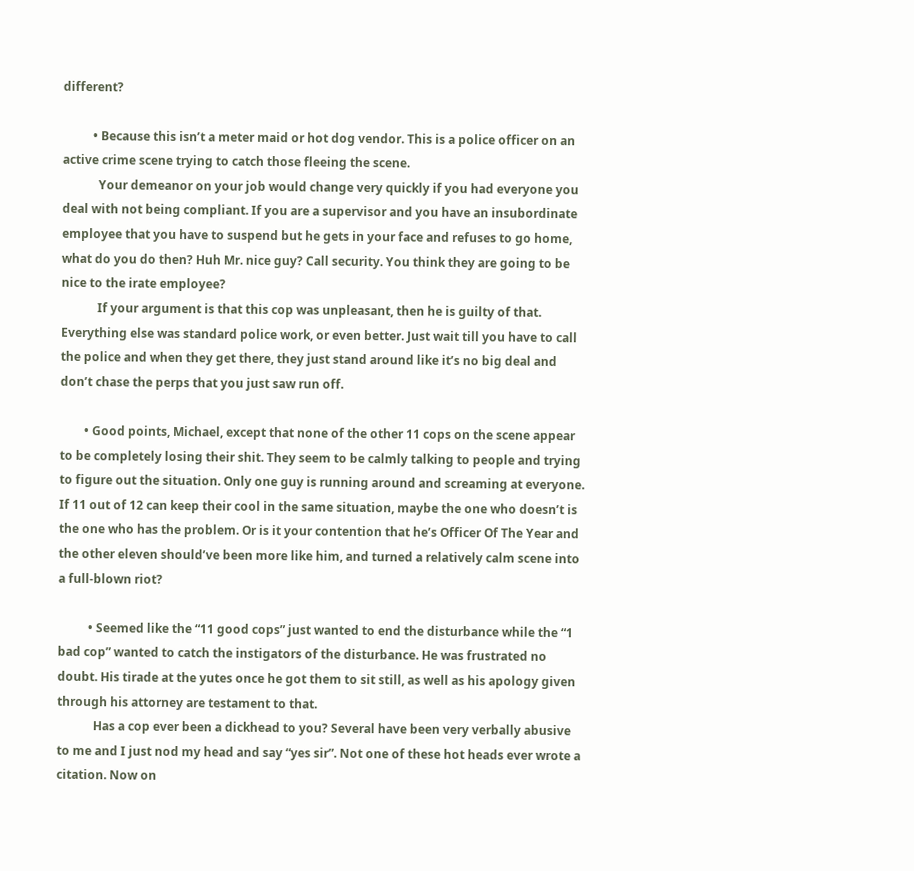different?

          • Because this isn’t a meter maid or hot dog vendor. This is a police officer on an active crime scene trying to catch those fleeing the scene.
            Your demeanor on your job would change very quickly if you had everyone you deal with not being compliant. If you are a supervisor and you have an insubordinate employee that you have to suspend but he gets in your face and refuses to go home, what do you do then? Huh Mr. nice guy? Call security. You think they are going to be nice to the irate employee?
            If your argument is that this cop was unpleasant, then he is guilty of that. Everything else was standard police work, or even better. Just wait till you have to call the police and when they get there, they just stand around like it’s no big deal and don’t chase the perps that you just saw run off.

        • Good points, Michael, except that none of the other 11 cops on the scene appear to be completely losing their shit. They seem to be calmly talking to people and trying to figure out the situation. Only one guy is running around and screaming at everyone. If 11 out of 12 can keep their cool in the same situation, maybe the one who doesn’t is the one who has the problem. Or is it your contention that he’s Officer Of The Year and the other eleven should’ve been more like him, and turned a relatively calm scene into a full-blown riot?

          • Seemed like the “11 good cops” just wanted to end the disturbance while the “1 bad cop” wanted to catch the instigators of the disturbance. He was frustrated no doubt. His tirade at the yutes once he got them to sit still, as well as his apology given through his attorney are testament to that.
            Has a cop ever been a dickhead to you? Several have been very verbally abusive to me and I just nod my head and say “yes sir”. Not one of these hot heads ever wrote a citation. Now on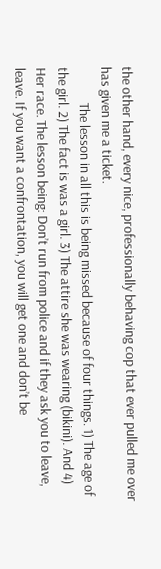the other hand, every nice, professionally behaving cop that ever pulled me over has given me a ticket.
            The lesson in all this is being missed because of four things. 1) The age of the girl. 2) The fact is was a girl. 3) The attire she was wearing (bikini). And 4) Her race. The lesson being: Don’t run from police and if they ask you to leave, leave. If you want a confrontation, you will get one and don’t be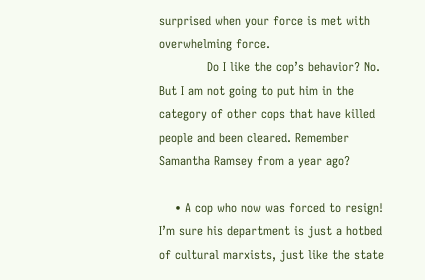surprised when your force is met with overwhelming force.
            Do I like the cop’s behavior? No. But I am not going to put him in the category of other cops that have killed people and been cleared. Remember Samantha Ramsey from a year ago?

    • A cop who now was forced to resign! I’m sure his department is just a hotbed of cultural marxists, just like the state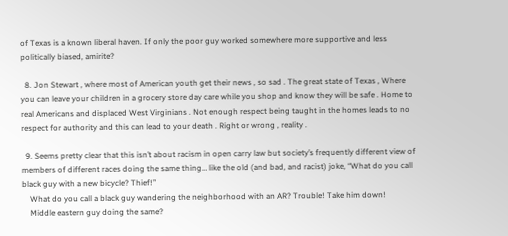of Texas is a known liberal haven. If only the poor guy worked somewhere more supportive and less politically biased, amirite?

  8. Jon Stewart , where most of American youth get their news , so sad . The great state of Texas , Where you can leave your children in a grocery store day care while you shop and know they will be safe . Home to real Americans and displaced West Virginians . Not enough respect being taught in the homes leads to no respect for authority and this can lead to your death . Right or wrong , reality .

  9. Seems pretty clear that this isn’t about racism in open carry law but society’s frequently different view of members of different races doing the same thing… like the old (and bad, and racist) joke, “What do you call black guy with a new bicycle? Thief!”
    What do you call a black guy wandering the neighborhood with an AR? Trouble! Take him down!
    Middle eastern guy doing the same?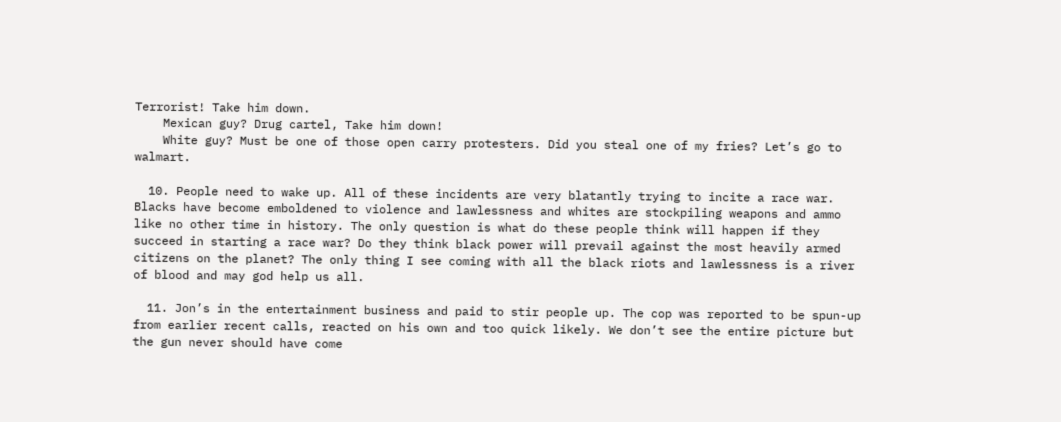Terrorist! Take him down.
    Mexican guy? Drug cartel, Take him down!
    White guy? Must be one of those open carry protesters. Did you steal one of my fries? Let’s go to walmart.

  10. People need to wake up. All of these incidents are very blatantly trying to incite a race war. Blacks have become emboldened to violence and lawlessness and whites are stockpiling weapons and ammo like no other time in history. The only question is what do these people think will happen if they succeed in starting a race war? Do they think black power will prevail against the most heavily armed citizens on the planet? The only thing I see coming with all the black riots and lawlessness is a river of blood and may god help us all.

  11. Jon’s in the entertainment business and paid to stir people up. The cop was reported to be spun-up from earlier recent calls, reacted on his own and too quick likely. We don’t see the entire picture but the gun never should have come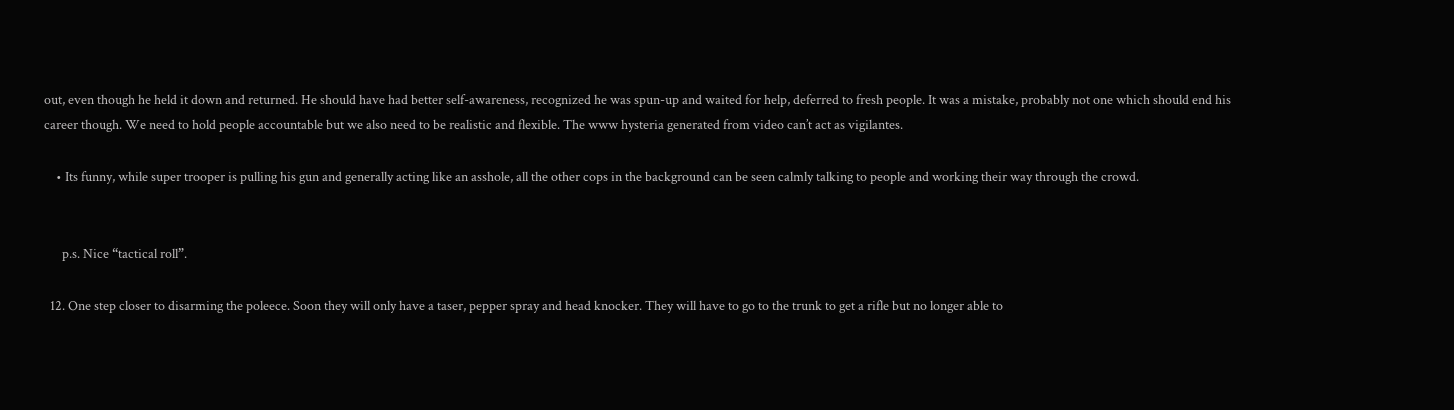out, even though he held it down and returned. He should have had better self-awareness, recognized he was spun-up and waited for help, deferred to fresh people. It was a mistake, probably not one which should end his career though. We need to hold people accountable but we also need to be realistic and flexible. The www hysteria generated from video can’t act as vigilantes.

    • Its funny, while super trooper is pulling his gun and generally acting like an asshole, all the other cops in the background can be seen calmly talking to people and working their way through the crowd.


      p.s. Nice “tactical roll”.

  12. One step closer to disarming the poleece. Soon they will only have a taser, pepper spray and head knocker. They will have to go to the trunk to get a rifle but no longer able to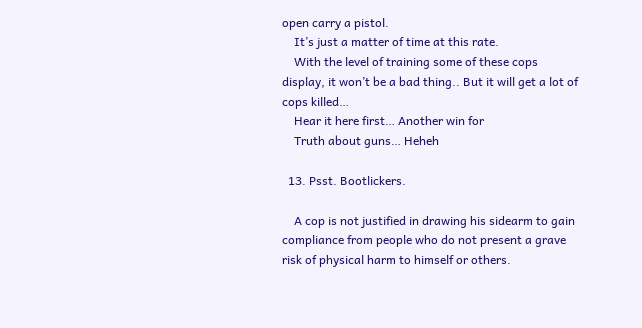open carry a pistol.
    It’s just a matter of time at this rate.
    With the level of training some of these cops display, it won’t be a bad thing.. But it will get a lot of cops killed…
    Hear it here first… Another win for
    Truth about guns… Heheh

  13. Psst. Bootlickers.

    A cop is not justified in drawing his sidearm to gain compliance from people who do not present a grave risk of physical harm to himself or others.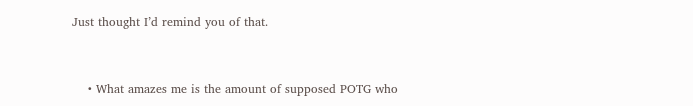Just thought I’d remind you of that.


    • What amazes me is the amount of supposed POTG who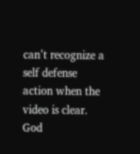can’t recognize a self defense action when the video is clear. God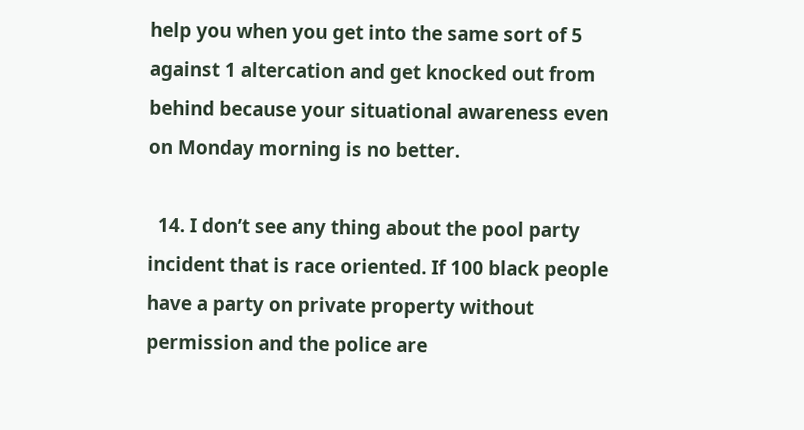help you when you get into the same sort of 5 against 1 altercation and get knocked out from behind because your situational awareness even on Monday morning is no better.

  14. I don’t see any thing about the pool party incident that is race oriented. If 100 black people have a party on private property without permission and the police are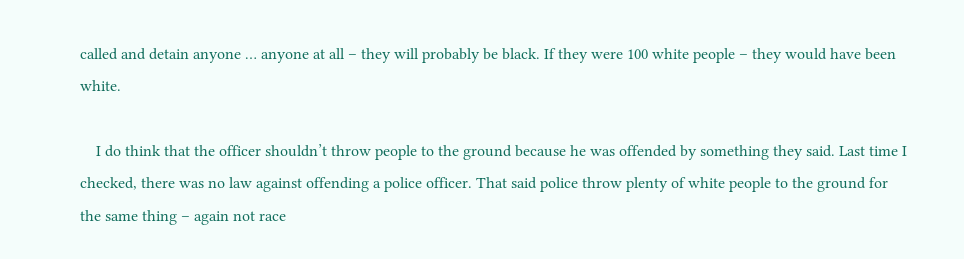called and detain anyone … anyone at all – they will probably be black. If they were 100 white people – they would have been white.

    I do think that the officer shouldn’t throw people to the ground because he was offended by something they said. Last time I checked, there was no law against offending a police officer. That said police throw plenty of white people to the ground for the same thing – again not race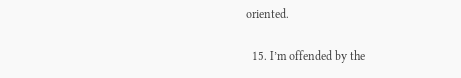oriented.

  15. I’m offended by the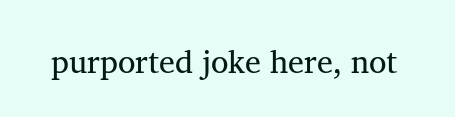purported joke here, not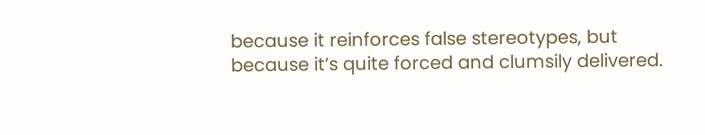because it reinforces false stereotypes, but because it’s quite forced and clumsily delivered.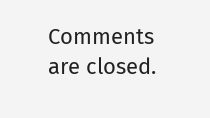Comments are closed.